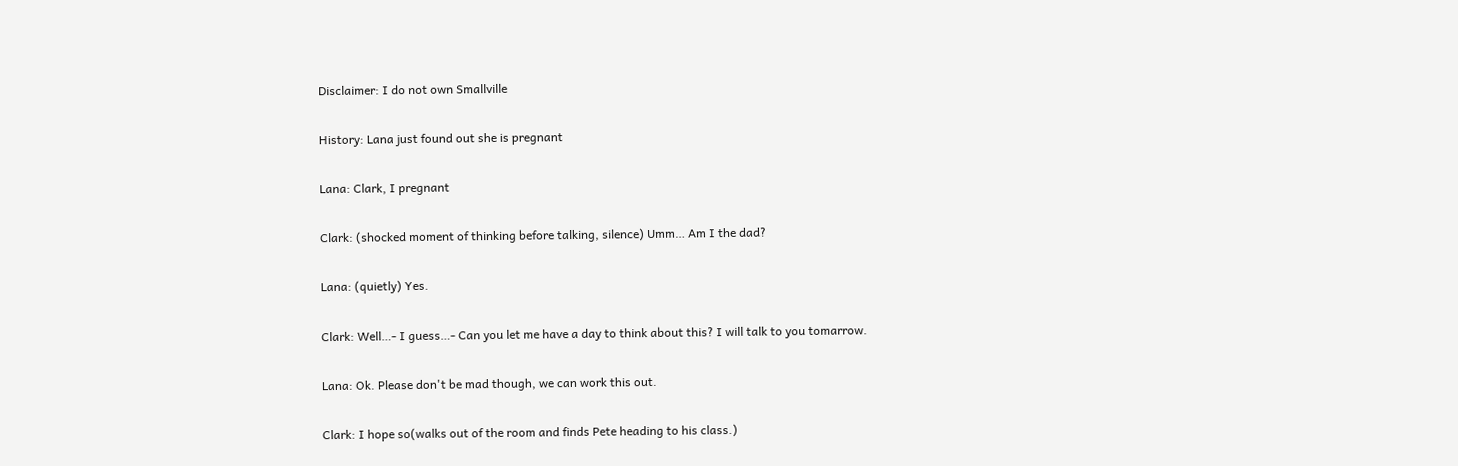Disclaimer: I do not own Smallville

History: Lana just found out she is pregnant

Lana: Clark, I pregnant

Clark: (shocked moment of thinking before talking, silence) Umm… Am I the dad?

Lana: (quietly) Yes.

Clark: Well…- I guess…- Can you let me have a day to think about this? I will talk to you tomarrow.

Lana: Ok. Please don't be mad though, we can work this out.

Clark: I hope so(walks out of the room and finds Pete heading to his class.)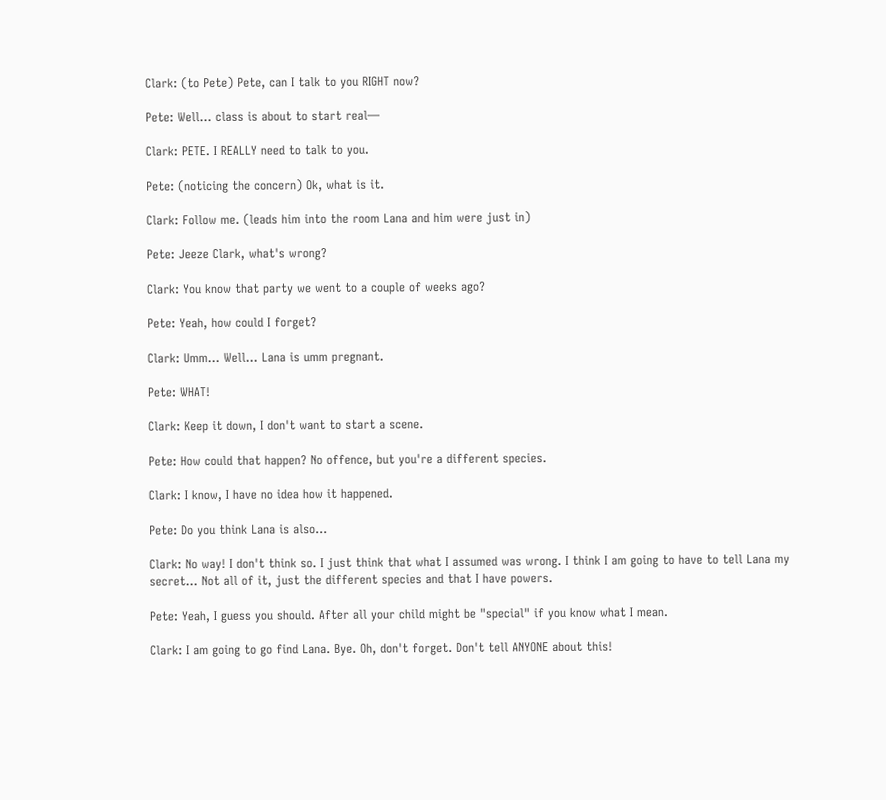Clark: (to Pete) Pete, can I talk to you RIGHT now?

Pete: Well… class is about to start real—

Clark: PETE. I REALLY need to talk to you.

Pete: (noticing the concern) Ok, what is it.

Clark: Follow me. (leads him into the room Lana and him were just in)

Pete: Jeeze Clark, what's wrong?

Clark: You know that party we went to a couple of weeks ago?

Pete: Yeah, how could I forget?

Clark: Umm… Well… Lana is umm pregnant.

Pete: WHAT!

Clark: Keep it down, I don't want to start a scene.

Pete: How could that happen? No offence, but you're a different species.

Clark: I know, I have no idea how it happened.

Pete: Do you think Lana is also…

Clark: No way! I don't think so. I just think that what I assumed was wrong. I think I am going to have to tell Lana my secret… Not all of it, just the different species and that I have powers.

Pete: Yeah, I guess you should. After all your child might be "special" if you know what I mean.

Clark: I am going to go find Lana. Bye. Oh, don't forget. Don't tell ANYONE about this!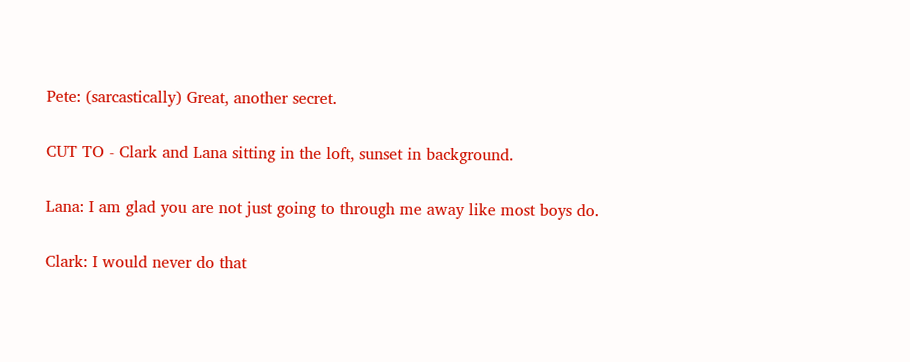Pete: (sarcastically) Great, another secret.

CUT TO - Clark and Lana sitting in the loft, sunset in background.

Lana: I am glad you are not just going to through me away like most boys do.

Clark: I would never do that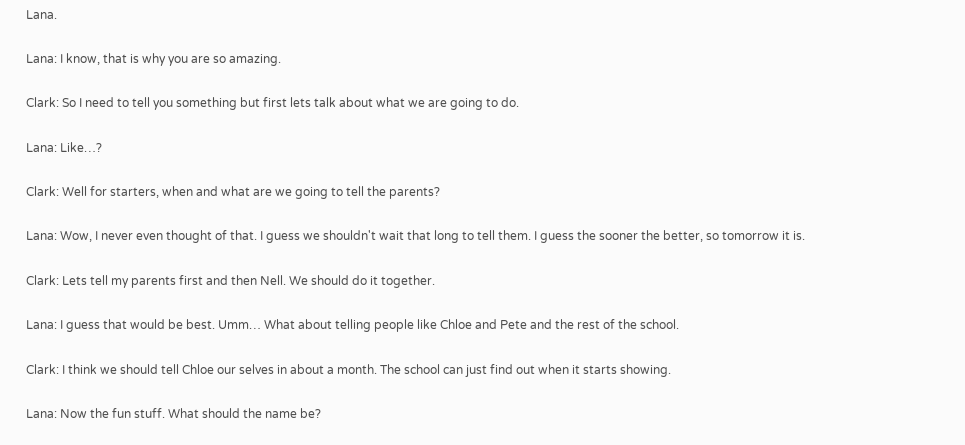Lana.

Lana: I know, that is why you are so amazing.

Clark: So I need to tell you something but first lets talk about what we are going to do.

Lana: Like…?

Clark: Well for starters, when and what are we going to tell the parents?

Lana: Wow, I never even thought of that. I guess we shouldn't wait that long to tell them. I guess the sooner the better, so tomorrow it is.

Clark: Lets tell my parents first and then Nell. We should do it together.

Lana: I guess that would be best. Umm… What about telling people like Chloe and Pete and the rest of the school.

Clark: I think we should tell Chloe our selves in about a month. The school can just find out when it starts showing.

Lana: Now the fun stuff. What should the name be?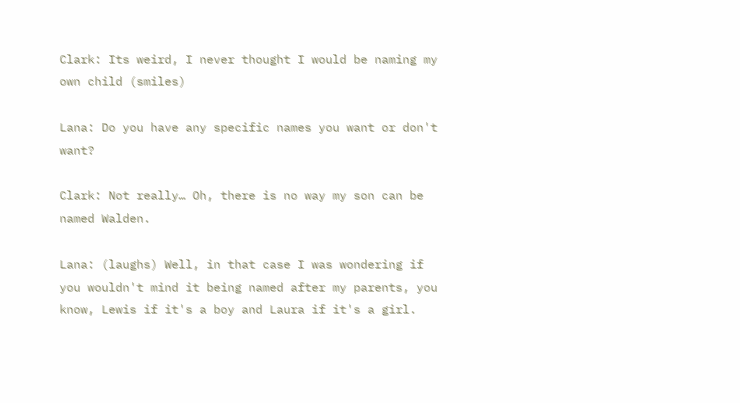Clark: Its weird, I never thought I would be naming my own child (smiles)

Lana: Do you have any specific names you want or don't want?

Clark: Not really… Oh, there is no way my son can be named Walden.

Lana: (laughs) Well, in that case I was wondering if you wouldn't mind it being named after my parents, you know, Lewis if it's a boy and Laura if it's a girl.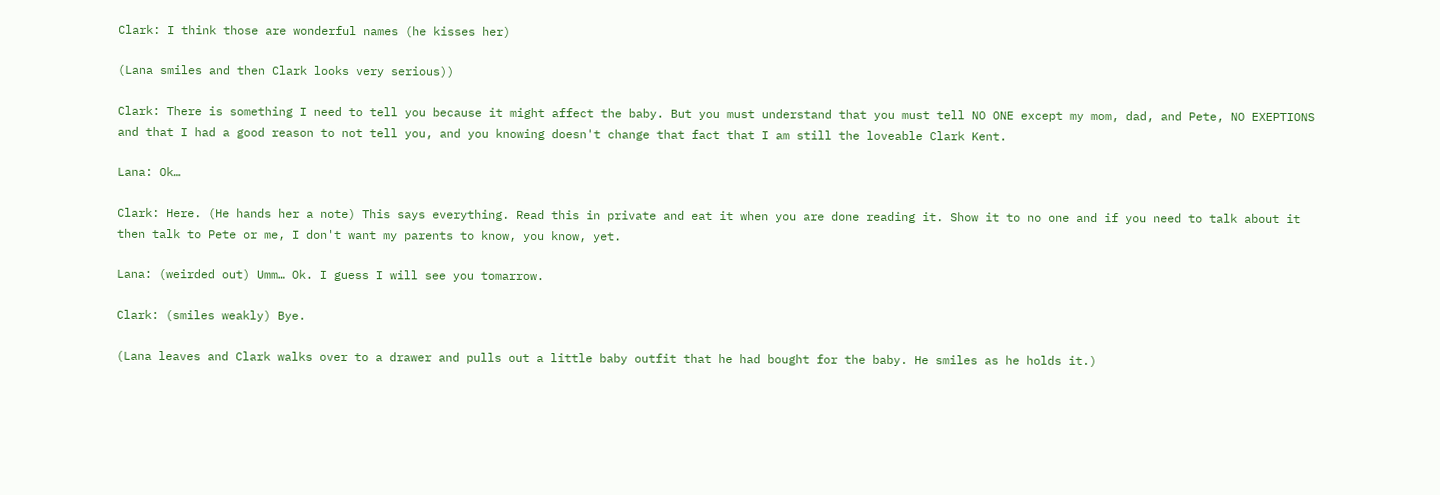Clark: I think those are wonderful names (he kisses her)

(Lana smiles and then Clark looks very serious))

Clark: There is something I need to tell you because it might affect the baby. But you must understand that you must tell NO ONE except my mom, dad, and Pete, NO EXEPTIONS and that I had a good reason to not tell you, and you knowing doesn't change that fact that I am still the loveable Clark Kent.

Lana: Ok…

Clark: Here. (He hands her a note) This says everything. Read this in private and eat it when you are done reading it. Show it to no one and if you need to talk about it then talk to Pete or me, I don't want my parents to know, you know, yet.

Lana: (weirded out) Umm… Ok. I guess I will see you tomarrow.

Clark: (smiles weakly) Bye.

(Lana leaves and Clark walks over to a drawer and pulls out a little baby outfit that he had bought for the baby. He smiles as he holds it.)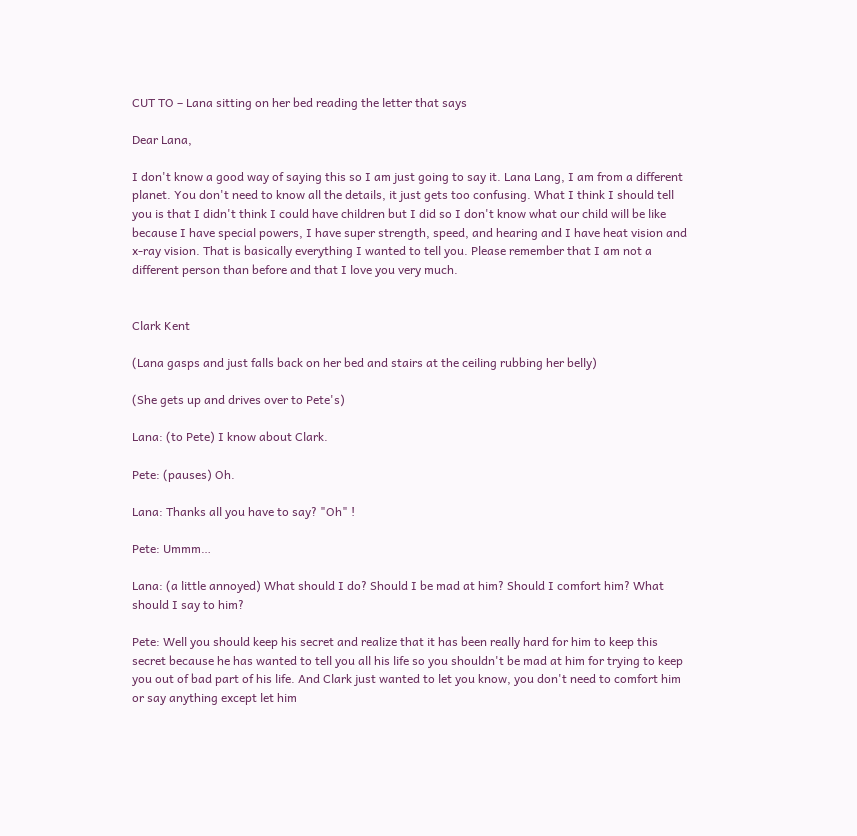CUT TO – Lana sitting on her bed reading the letter that says

Dear Lana,

I don't know a good way of saying this so I am just going to say it. Lana Lang, I am from a different planet. You don't need to know all the details, it just gets too confusing. What I think I should tell you is that I didn't think I could have children but I did so I don't know what our child will be like because I have special powers, I have super strength, speed, and hearing and I have heat vision and x-ray vision. That is basically everything I wanted to tell you. Please remember that I am not a different person than before and that I love you very much.


Clark Kent

(Lana gasps and just falls back on her bed and stairs at the ceiling rubbing her belly)

(She gets up and drives over to Pete's)

Lana: (to Pete) I know about Clark.

Pete: (pauses) Oh.

Lana: Thanks all you have to say? "Oh" !

Pete: Ummm…

Lana: (a little annoyed) What should I do? Should I be mad at him? Should I comfort him? What should I say to him?

Pete: Well you should keep his secret and realize that it has been really hard for him to keep this secret because he has wanted to tell you all his life so you shouldn't be mad at him for trying to keep you out of bad part of his life. And Clark just wanted to let you know, you don't need to comfort him or say anything except let him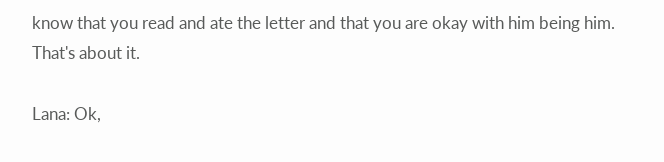know that you read and ate the letter and that you are okay with him being him. That's about it.

Lana: Ok,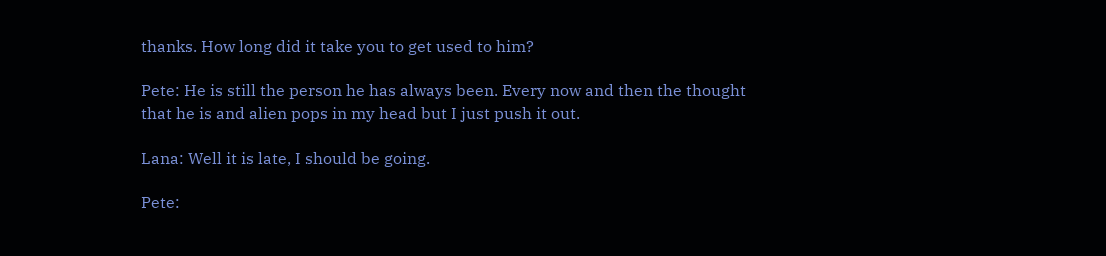thanks. How long did it take you to get used to him?

Pete: He is still the person he has always been. Every now and then the thought that he is and alien pops in my head but I just push it out.

Lana: Well it is late, I should be going.

Pete: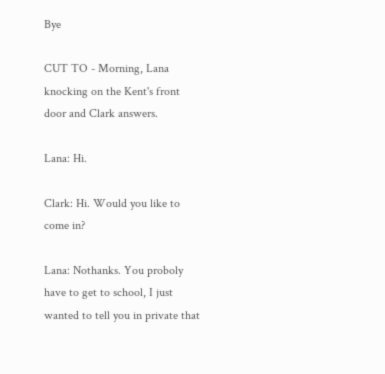Bye

CUT TO - Morning, Lana knocking on the Kent's front door and Clark answers.

Lana: Hi.

Clark: Hi. Would you like to come in?

Lana: Nothanks. You proboly have to get to school, I just wanted to tell you in private that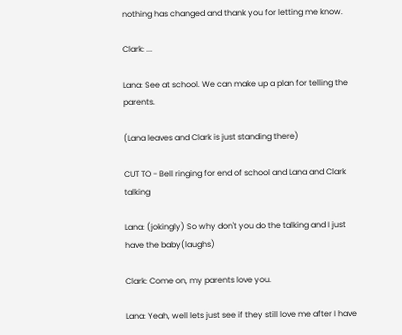nothing has changed and thank you for letting me know.

Clark: ...

Lana: See at school. We can make up a plan for telling the parents.

(Lana leaves and Clark is just standing there)

CUT TO - Bell ringing for end of school and Lana and Clark talking

Lana: (jokingly) So why don't you do the talking and I just have the baby(laughs)

Clark: Come on, my parents love you.

Lana: Yeah, well lets just see if they still love me after I have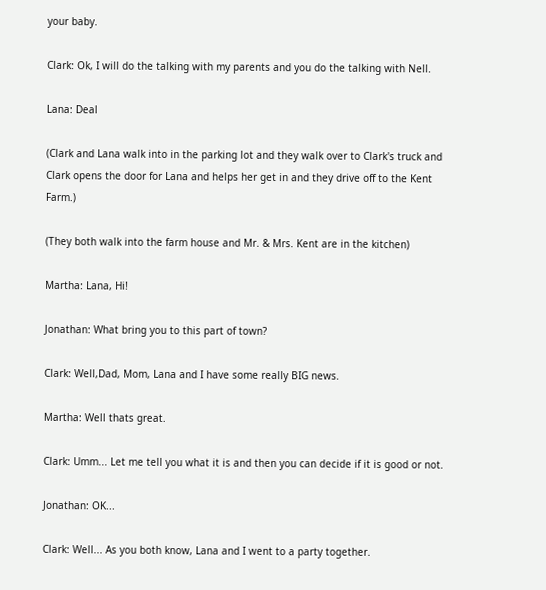your baby.

Clark: Ok, I will do the talking with my parents and you do the talking with Nell.

Lana: Deal

(Clark and Lana walk into in the parking lot and they walk over to Clark's truck and Clark opens the door for Lana and helps her get in and they drive off to the Kent Farm.)

(They both walk into the farm house and Mr. & Mrs. Kent are in the kitchen)

Martha: Lana, Hi!

Jonathan: What bring you to this part of town?

Clark: Well,Dad, Mom, Lana and I have some really BIG news.

Martha: Well thats great.

Clark: Umm... Let me tell you what it is and then you can decide if it is good or not.

Jonathan: OK...

Clark: Well... As you both know, Lana and I went to a party together.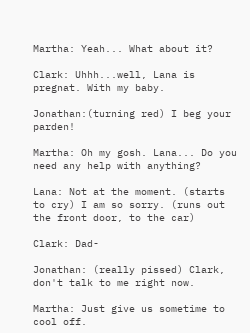Martha: Yeah... What about it?

Clark: Uhhh...well, Lana is pregnat. With my baby.

Jonathan:(turning red) I beg your parden!

Martha: Oh my gosh. Lana... Do you need any help with anything?

Lana: Not at the moment. (starts to cry) I am so sorry. (runs out the front door, to the car)

Clark: Dad-

Jonathan: (really pissed) Clark, don't talk to me right now.

Martha: Just give us sometime to cool off.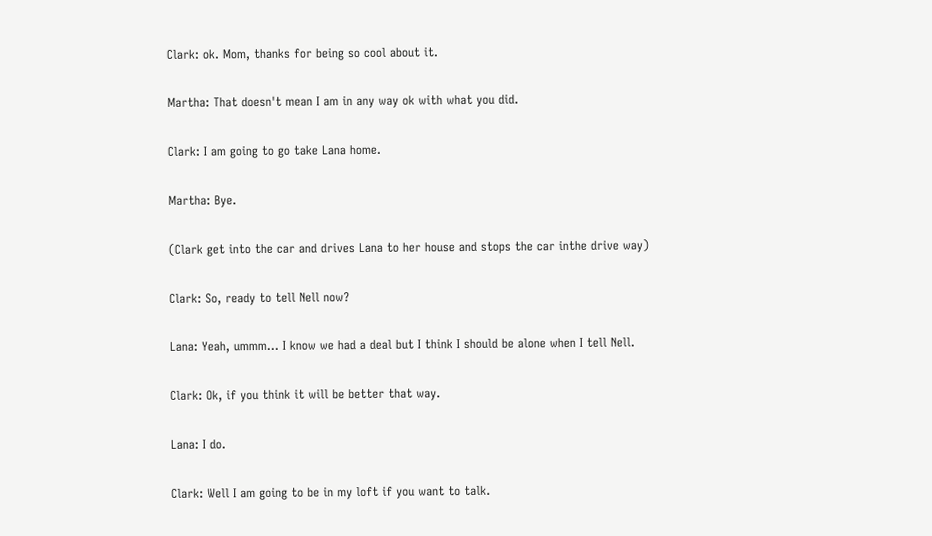Clark: ok. Mom, thanks for being so cool about it.

Martha: That doesn't mean I am in any way ok with what you did.

Clark: I am going to go take Lana home.

Martha: Bye.

(Clark get into the car and drives Lana to her house and stops the car inthe drive way)

Clark: So, ready to tell Nell now?

Lana: Yeah, ummm... I know we had a deal but I think I should be alone when I tell Nell.

Clark: Ok, if you think it will be better that way.

Lana: I do.

Clark: Well I am going to be in my loft if you want to talk.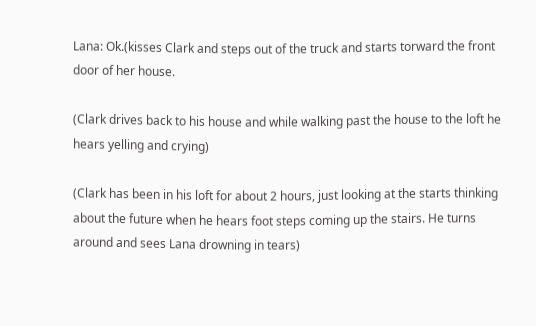Lana: Ok.(kisses Clark and steps out of the truck and starts torward the front door of her house.

(Clark drives back to his house and while walking past the house to the loft he hears yelling and crying)

(Clark has been in his loft for about 2 hours, just looking at the starts thinking about the future when he hears foot steps coming up the stairs. He turns around and sees Lana drowning in tears)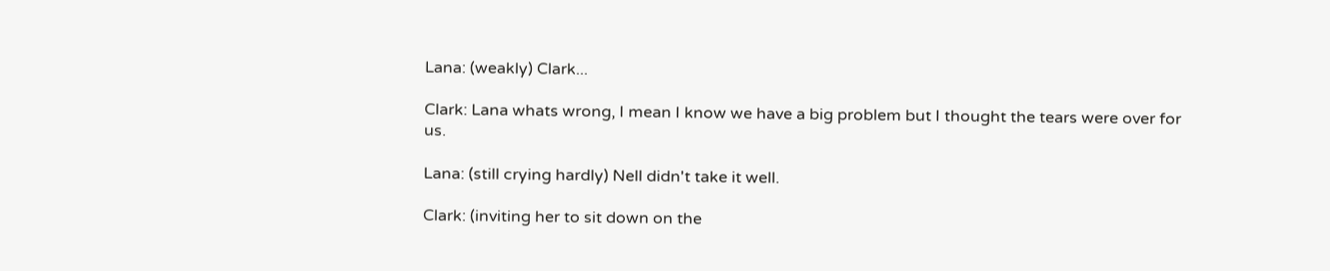Lana: (weakly) Clark...

Clark: Lana whats wrong, I mean I know we have a big problem but I thought the tears were over for us.

Lana: (still crying hardly) Nell didn't take it well.

Clark: (inviting her to sit down on the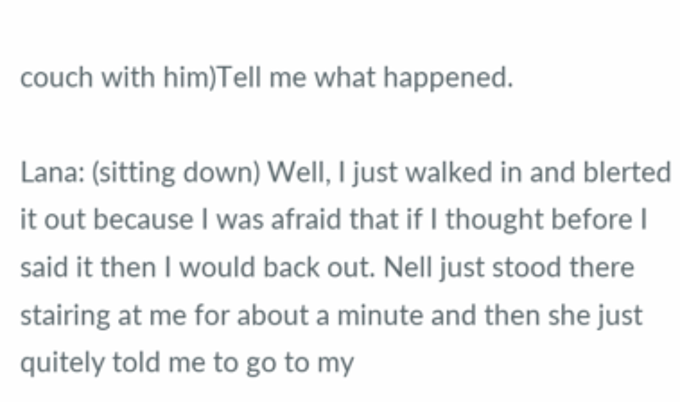couch with him)Tell me what happened.

Lana: (sitting down) Well, I just walked in and blerted it out because I was afraid that if I thought before I said it then I would back out. Nell just stood there stairing at me for about a minute and then she just quitely told me to go to my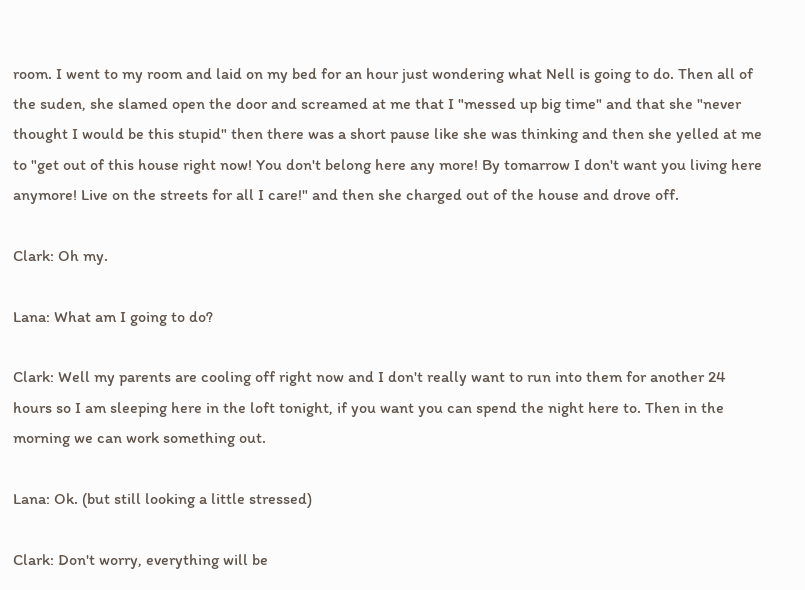room. I went to my room and laid on my bed for an hour just wondering what Nell is going to do. Then all of the suden, she slamed open the door and screamed at me that I "messed up big time" and that she "never thought I would be this stupid" then there was a short pause like she was thinking and then she yelled at me to "get out of this house right now! You don't belong here any more! By tomarrow I don't want you living here anymore! Live on the streets for all I care!" and then she charged out of the house and drove off.

Clark: Oh my.

Lana: What am I going to do?

Clark: Well my parents are cooling off right now and I don't really want to run into them for another 24 hours so I am sleeping here in the loft tonight, if you want you can spend the night here to. Then in the morning we can work something out.

Lana: Ok. (but still looking a little stressed)

Clark: Don't worry, everything will be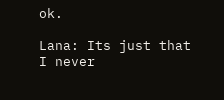ok.

Lana: Its just that I never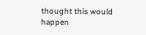thought this would happen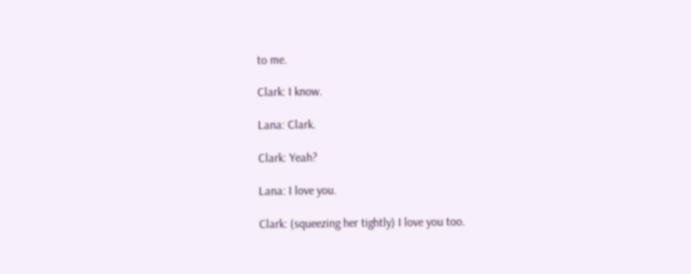to me.

Clark: I know.

Lana: Clark.

Clark: Yeah?

Lana: I love you.

Clark: (squeezing her tightly) I love you too.